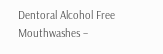Dentoral Alcohol Free Mouthwashes –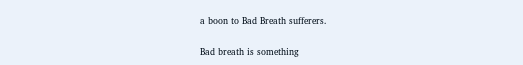a boon to Bad Breath sufferers.

Bad breath is something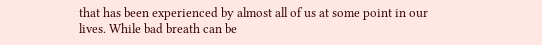that has been experienced by almost all of us at some point in our lives. While bad breath can be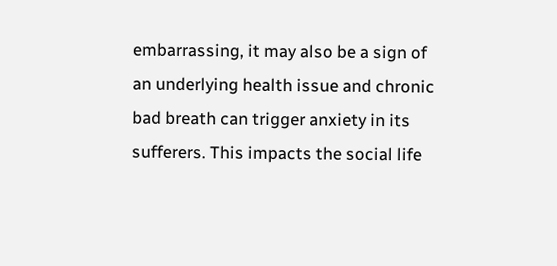embarrassing, it may also be a sign of an underlying health issue and chronic bad breath can trigger anxiety in its sufferers. This impacts the social life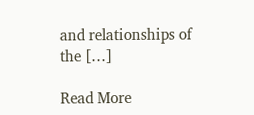and relationships of the […]

Read More